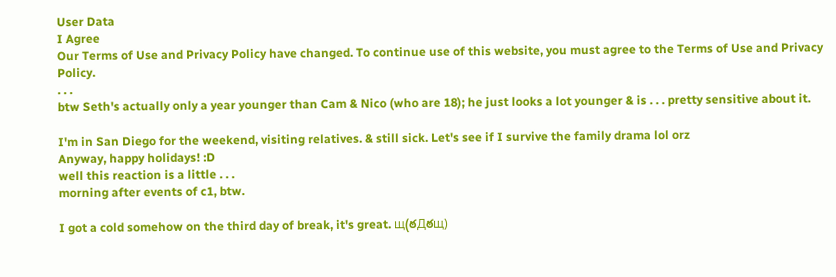User Data
I Agree
Our Terms of Use and Privacy Policy have changed. To continue use of this website, you must agree to the Terms of Use and Privacy Policy.
. . .
btw Seth's actually only a year younger than Cam & Nico (who are 18); he just looks a lot younger & is . . . pretty sensitive about it.

I'm in San Diego for the weekend, visiting relatives. & still sick. Let's see if I survive the family drama lol orz
Anyway, happy holidays! :D
well this reaction is a little . . .
morning after events of c1, btw.

I got a cold somehow on the third day of break, it's great. щ(ఠДఠщ)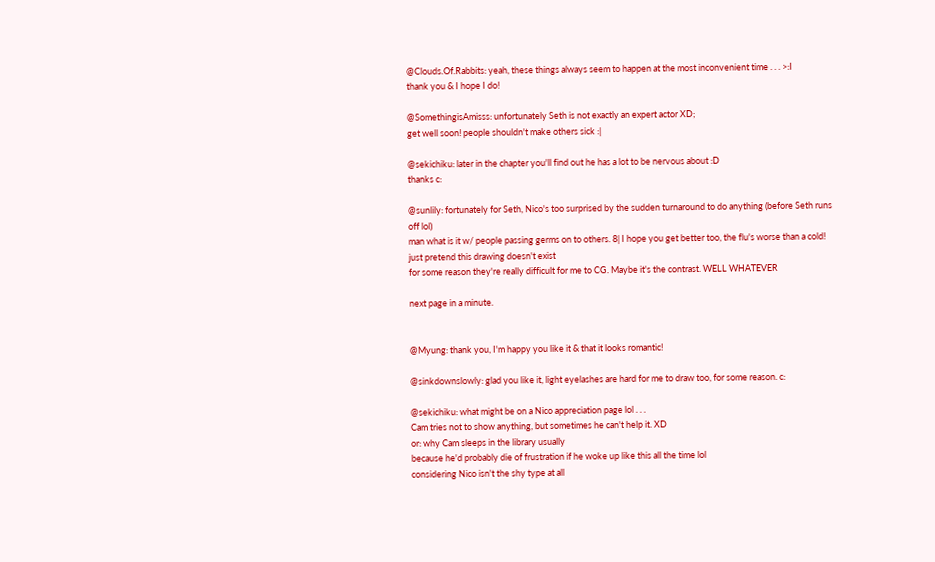@Clouds.Of.Rabbits: yeah, these things always seem to happen at the most inconvenient time . . . >:I
thank you & I hope I do!

@SomethingisAmisss: unfortunately Seth is not exactly an expert actor XD;
get well soon! people shouldn't make others sick :|

@sekichiku: later in the chapter you'll find out he has a lot to be nervous about :D
thanks c:

@sunlily: fortunately for Seth, Nico's too surprised by the sudden turnaround to do anything (before Seth runs off lol)
man what is it w/ people passing germs on to others. 8| I hope you get better too, the flu's worse than a cold!
just pretend this drawing doesn't exist
for some reason they're really difficult for me to CG. Maybe it's the contrast. WELL WHATEVER

next page in a minute.


@Myung: thank you, I'm happy you like it & that it looks romantic!

@sinkdownslowly: glad you like it, light eyelashes are hard for me to draw too, for some reason. c:

@sekichiku: what might be on a Nico appreciation page lol . . .
Cam tries not to show anything, but sometimes he can't help it. XD
or: why Cam sleeps in the library usually
because he'd probably die of frustration if he woke up like this all the time lol
considering Nico isn't the shy type at all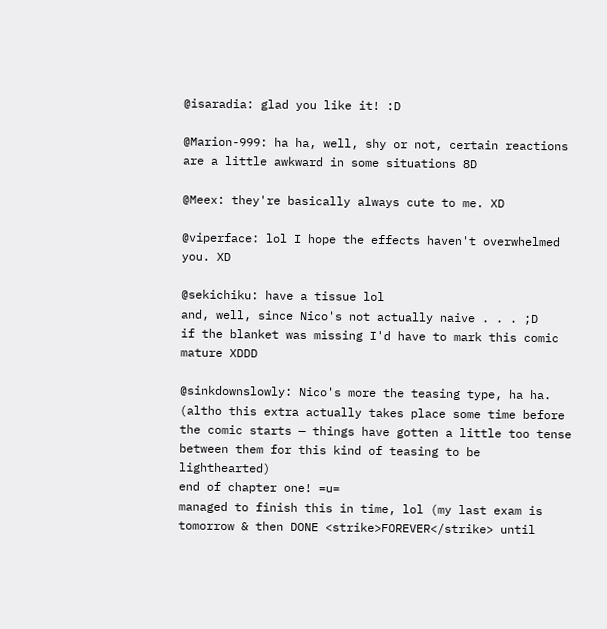@isaradia: glad you like it! :D

@Marion-999: ha ha, well, shy or not, certain reactions are a little awkward in some situations 8D

@Meex: they're basically always cute to me. XD

@viperface: lol I hope the effects haven't overwhelmed you. XD

@sekichiku: have a tissue lol
and, well, since Nico's not actually naive . . . ;D
if the blanket was missing I'd have to mark this comic mature XDDD

@sinkdownslowly: Nico's more the teasing type, ha ha.
(altho this extra actually takes place some time before the comic starts — things have gotten a little too tense between them for this kind of teasing to be lighthearted)
end of chapter one! =u=
managed to finish this in time, lol (my last exam is tomorrow & then DONE <strike>FOREVER</strike> until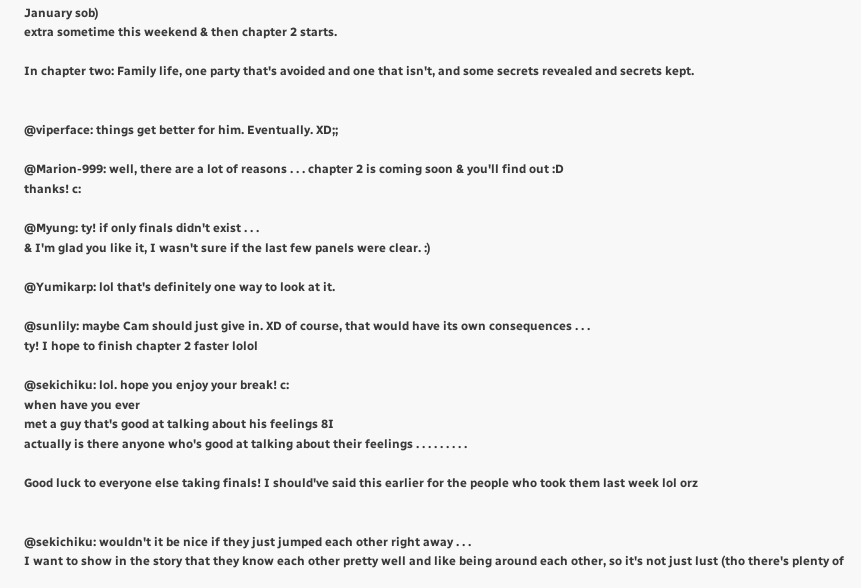January sob)
extra sometime this weekend & then chapter 2 starts.

In chapter two: Family life, one party that's avoided and one that isn't, and some secrets revealed and secrets kept.


@viperface: things get better for him. Eventually. XD;;

@Marion-999: well, there are a lot of reasons . . . chapter 2 is coming soon & you'll find out :D
thanks! c:

@Myung: ty! if only finals didn't exist . . .
& I'm glad you like it, I wasn't sure if the last few panels were clear. :)

@Yumikarp: lol that's definitely one way to look at it.

@sunlily: maybe Cam should just give in. XD of course, that would have its own consequences . . .
ty! I hope to finish chapter 2 faster lolol

@sekichiku: lol. hope you enjoy your break! c:
when have you ever
met a guy that's good at talking about his feelings 8I
actually is there anyone who's good at talking about their feelings . . . . . . . . .

Good luck to everyone else taking finals! I should've said this earlier for the people who took them last week lol orz


@sekichiku: wouldn't it be nice if they just jumped each other right away . . .
I want to show in the story that they know each other pretty well and like being around each other, so it's not just lust (tho there's plenty of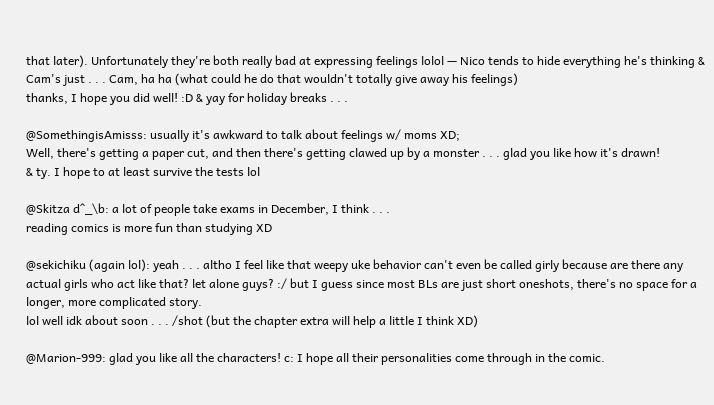that later). Unfortunately they're both really bad at expressing feelings lolol — Nico tends to hide everything he's thinking & Cam's just . . . Cam, ha ha (what could he do that wouldn't totally give away his feelings)
thanks, I hope you did well! :D & yay for holiday breaks . . .

@SomethingisAmisss: usually it's awkward to talk about feelings w/ moms XD;
Well, there's getting a paper cut, and then there's getting clawed up by a monster . . . glad you like how it's drawn!
& ty. I hope to at least survive the tests lol

@Skitza d^_\b: a lot of people take exams in December, I think . . .
reading comics is more fun than studying XD

@sekichiku (again lol): yeah . . . altho I feel like that weepy uke behavior can't even be called girly because are there any actual girls who act like that? let alone guys? :/ but I guess since most BLs are just short oneshots, there's no space for a longer, more complicated story.
lol well idk about soon . . . /shot (but the chapter extra will help a little I think XD)

@Marion-999: glad you like all the characters! c: I hope all their personalities come through in the comic.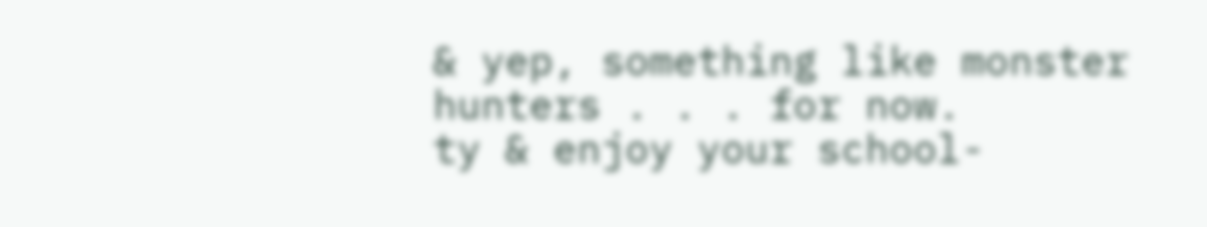& yep, something like monster hunters . . . for now.
ty & enjoy your school-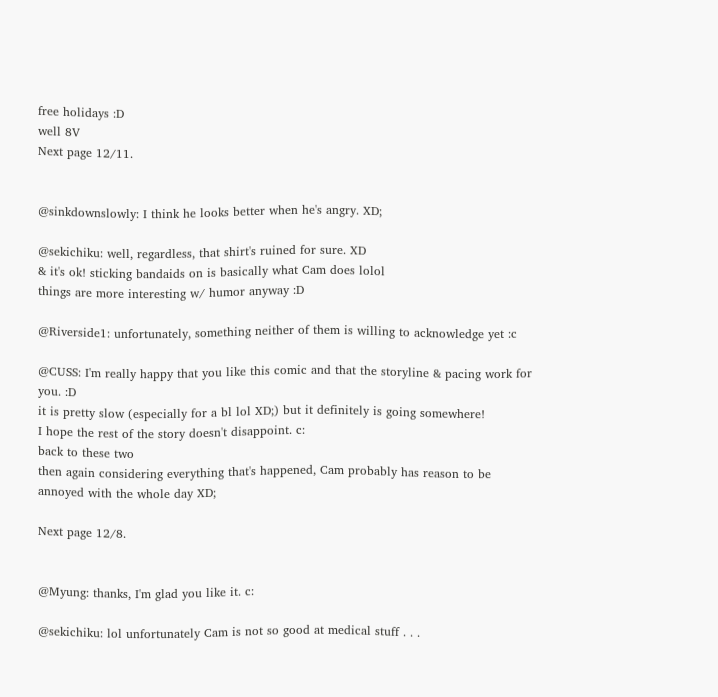free holidays :D
well 8V
Next page 12/11.


@sinkdownslowly: I think he looks better when he's angry. XD;

@sekichiku: well, regardless, that shirt's ruined for sure. XD
& it's ok! sticking bandaids on is basically what Cam does lolol
things are more interesting w/ humor anyway :D

@Riverside1: unfortunately, something neither of them is willing to acknowledge yet :c

@CUSS: I'm really happy that you like this comic and that the storyline & pacing work for you. :D
it is pretty slow (especially for a bl lol XD;) but it definitely is going somewhere!
I hope the rest of the story doesn't disappoint. c:
back to these two
then again considering everything that's happened, Cam probably has reason to be annoyed with the whole day XD;

Next page 12/8.


@Myung: thanks, I'm glad you like it. c:

@sekichiku: lol unfortunately Cam is not so good at medical stuff . . .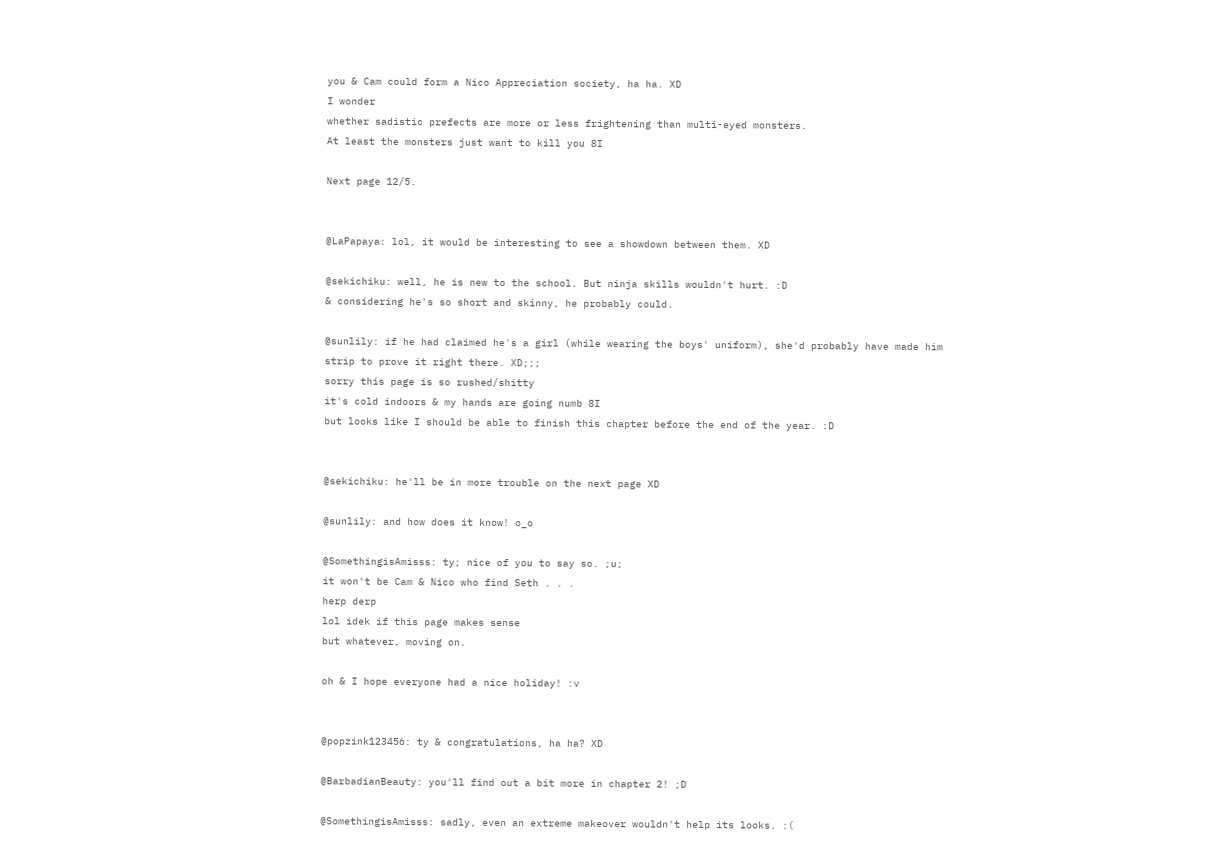you & Cam could form a Nico Appreciation society, ha ha. XD
I wonder
whether sadistic prefects are more or less frightening than multi-eyed monsters.
At least the monsters just want to kill you 8I

Next page 12/5.


@LaPapaya: lol, it would be interesting to see a showdown between them. XD

@sekichiku: well, he is new to the school. But ninja skills wouldn't hurt. :D
& considering he's so short and skinny, he probably could.

@sunlily: if he had claimed he's a girl (while wearing the boys' uniform), she'd probably have made him strip to prove it right there. XD;;;
sorry this page is so rushed/shitty
it's cold indoors & my hands are going numb 8I
but looks like I should be able to finish this chapter before the end of the year. :D


@sekichiku: he'll be in more trouble on the next page XD

@sunlily: and how does it know! o_o

@SomethingisAmisss: ty; nice of you to say so. ;u;
it won't be Cam & Nico who find Seth . . .
herp derp
lol idek if this page makes sense
but whatever, moving on.

oh & I hope everyone had a nice holiday! :v


@popzink123456: ty & congratulations, ha ha? XD

@BarbadianBeauty: you'll find out a bit more in chapter 2! ;D

@SomethingisAmisss: sadly, even an extreme makeover wouldn't help its looks. :(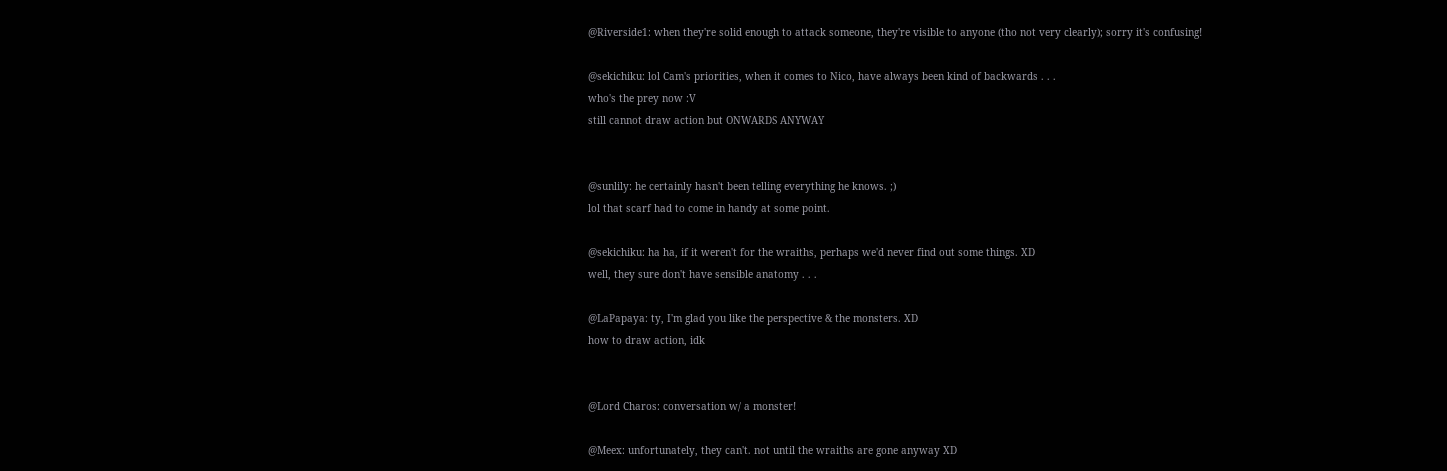@Riverside1: when they're solid enough to attack someone, they're visible to anyone (tho not very clearly); sorry it's confusing!

@sekichiku: lol Cam's priorities, when it comes to Nico, have always been kind of backwards . . .
who's the prey now :V
still cannot draw action but ONWARDS ANYWAY


@sunlily: he certainly hasn't been telling everything he knows. ;)
lol that scarf had to come in handy at some point.

@sekichiku: ha ha, if it weren't for the wraiths, perhaps we'd never find out some things. XD
well, they sure don't have sensible anatomy . . .

@LaPapaya: ty, I'm glad you like the perspective & the monsters. XD
how to draw action, idk


@Lord Charos: conversation w/ a monster!

@Meex: unfortunately, they can't. not until the wraiths are gone anyway XD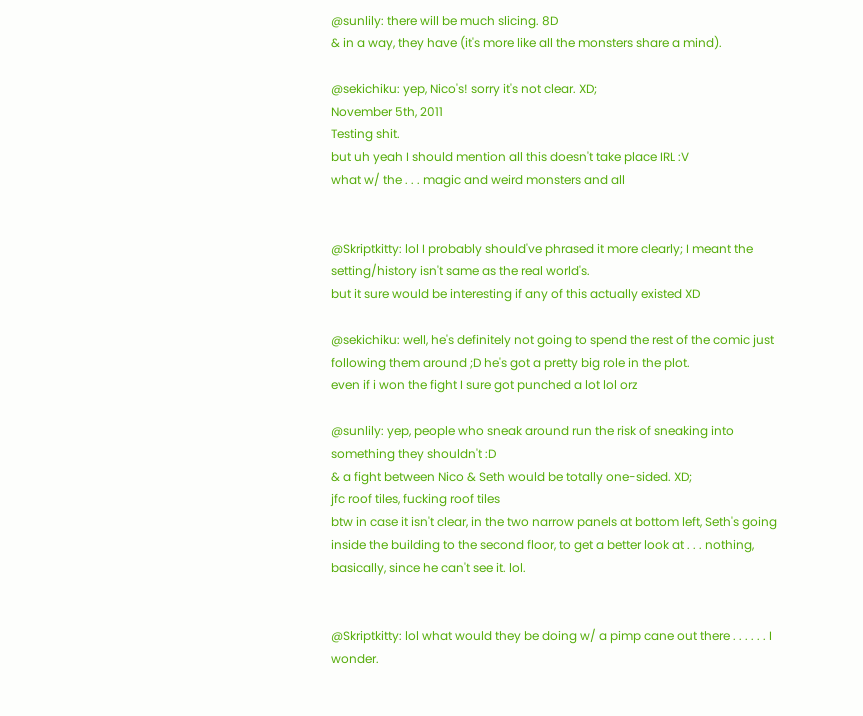@sunlily: there will be much slicing. 8D
& in a way, they have (it's more like all the monsters share a mind).

@sekichiku: yep, Nico's! sorry it's not clear. XD;
November 5th, 2011
Testing shit.
but uh yeah I should mention all this doesn't take place IRL :V
what w/ the . . . magic and weird monsters and all


@Skriptkitty: lol I probably should've phrased it more clearly; I meant the setting/history isn't same as the real world's.
but it sure would be interesting if any of this actually existed XD

@sekichiku: well, he's definitely not going to spend the rest of the comic just following them around ;D he's got a pretty big role in the plot.
even if i won the fight I sure got punched a lot lol orz

@sunlily: yep, people who sneak around run the risk of sneaking into something they shouldn't :D
& a fight between Nico & Seth would be totally one-sided. XD;
jfc roof tiles, fucking roof tiles
btw in case it isn't clear, in the two narrow panels at bottom left, Seth's going inside the building to the second floor, to get a better look at . . . nothing, basically, since he can't see it. lol.


@Skriptkitty: lol what would they be doing w/ a pimp cane out there . . . . . . I wonder.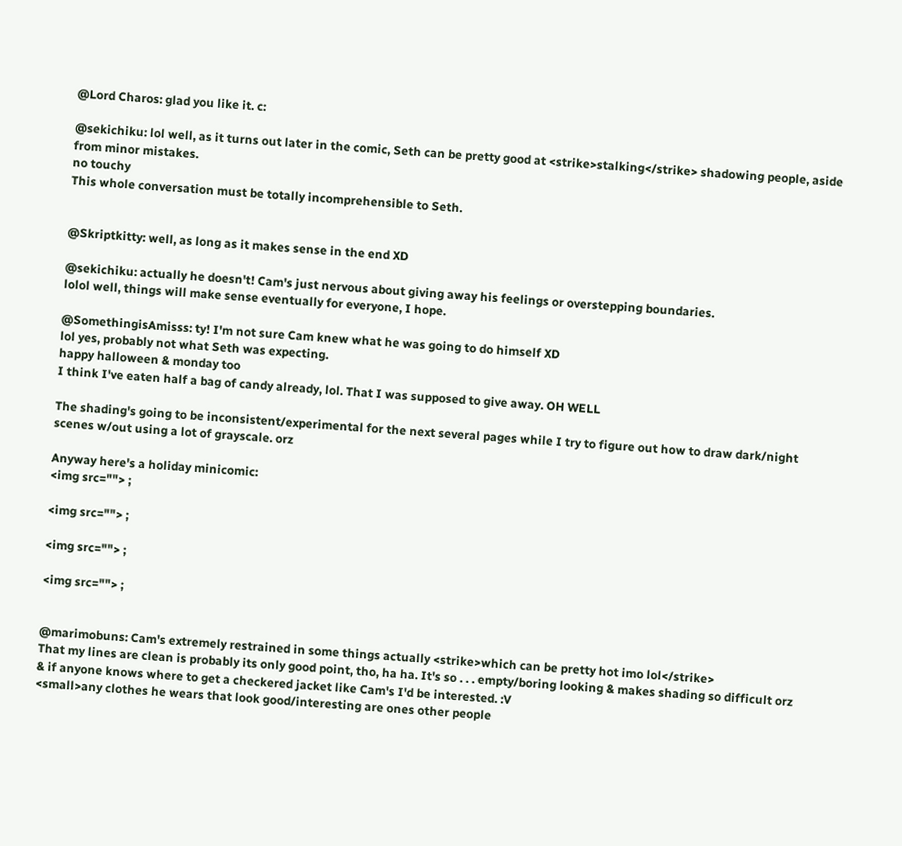@Lord Charos: glad you like it. c:

@sekichiku: lol well, as it turns out later in the comic, Seth can be pretty good at <strike>stalking</strike> shadowing people, aside from minor mistakes.
no touchy
This whole conversation must be totally incomprehensible to Seth.


@Skriptkitty: well, as long as it makes sense in the end XD

@sekichiku: actually he doesn't! Cam's just nervous about giving away his feelings or overstepping boundaries.
lolol well, things will make sense eventually for everyone, I hope.

@SomethingisAmisss: ty! I'm not sure Cam knew what he was going to do himself XD
lol yes, probably not what Seth was expecting.
happy halloween & monday too
I think I've eaten half a bag of candy already, lol. That I was supposed to give away. OH WELL

The shading's going to be inconsistent/experimental for the next several pages while I try to figure out how to draw dark/night scenes w/out using a lot of grayscale. orz

Anyway here's a holiday minicomic:
<img src=""> ;

<img src=""> ;

<img src=""> ;

<img src=""> ;


@marimobuns: Cam's extremely restrained in some things actually <strike>which can be pretty hot imo lol</strike>
That my lines are clean is probably its only good point, tho, ha ha. It's so . . . empty/boring looking & makes shading so difficult orz
& if anyone knows where to get a checkered jacket like Cam's I'd be interested. :V
<small>any clothes he wears that look good/interesting are ones other people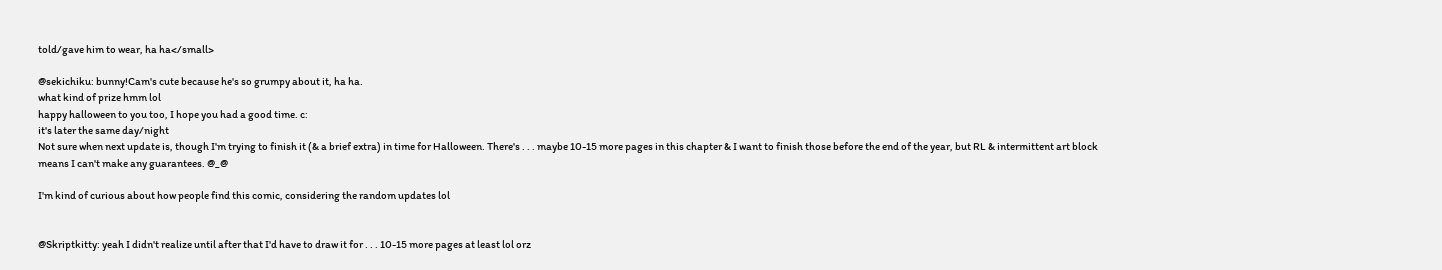told/gave him to wear, ha ha</small>

@sekichiku: bunny!Cam's cute because he's so grumpy about it, ha ha.
what kind of prize hmm lol
happy halloween to you too, I hope you had a good time. c:
it's later the same day/night
Not sure when next update is, though I'm trying to finish it (& a brief extra) in time for Halloween. There's . . . maybe 10-15 more pages in this chapter & I want to finish those before the end of the year, but RL & intermittent art block means I can't make any guarantees. @_@

I'm kind of curious about how people find this comic, considering the random updates lol


@Skriptkitty: yeah I didn't realize until after that I'd have to draw it for . . . 10-15 more pages at least lol orz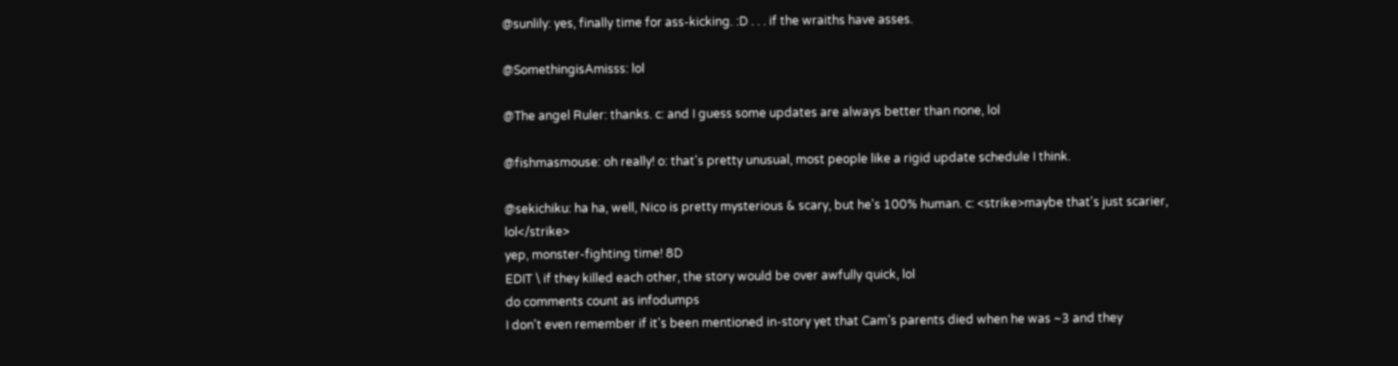@sunlily: yes, finally time for ass-kicking. :D . . . if the wraiths have asses.

@SomethingisAmisss: lol

@The angel Ruler: thanks. c: and I guess some updates are always better than none, lol

@fishmasmouse: oh really! o: that's pretty unusual, most people like a rigid update schedule I think.

@sekichiku: ha ha, well, Nico is pretty mysterious & scary, but he's 100% human. c: <strike>maybe that's just scarier, lol</strike>
yep, monster-fighting time! 8D
EDIT \ if they killed each other, the story would be over awfully quick, lol
do comments count as infodumps
I don't even remember if it's been mentioned in-story yet that Cam's parents died when he was ~3 and they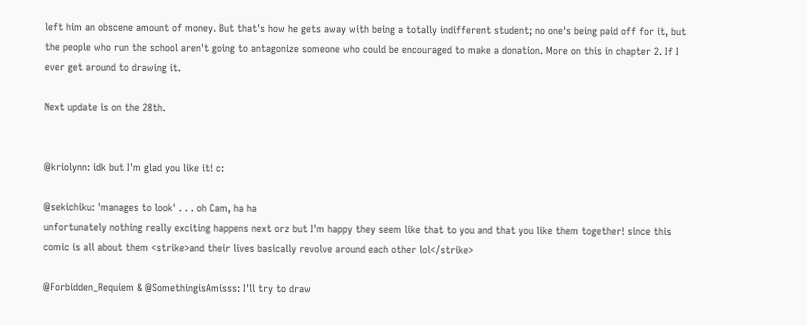left him an obscene amount of money. But that's how he gets away with being a totally indifferent student; no one's being paid off for it, but the people who run the school aren't going to antagonize someone who could be encouraged to make a donation. More on this in chapter 2. If I ever get around to drawing it.

Next update is on the 28th.


@kriolynn: idk but I'm glad you like it! c:

@sekichiku: 'manages to look' . . . oh Cam, ha ha
unfortunately nothing really exciting happens next orz but I'm happy they seem like that to you and that you like them together! since this comic is all about them <strike>and their lives basically revolve around each other lol</strike>

@Forbidden_Requiem & @SomethingisAmisss: I'll try to draw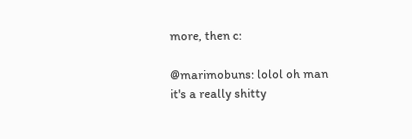more, then c:

@marimobuns: lolol oh man it's a really shitty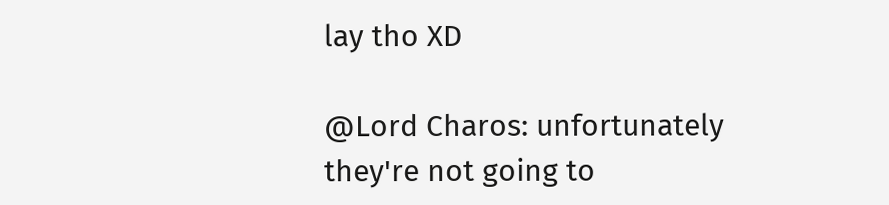lay tho XD

@Lord Charos: unfortunately they're not going to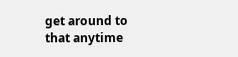get around to that anytime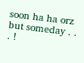soon ha ha orz
but someday . . . !